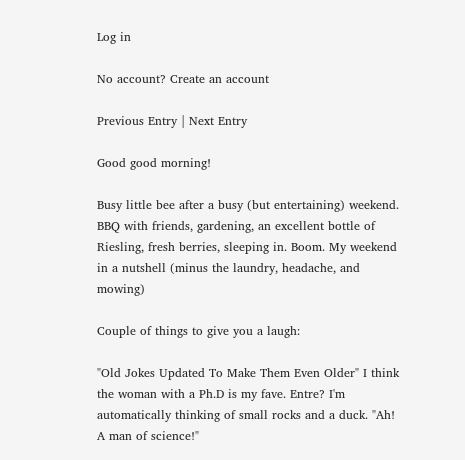Log in

No account? Create an account

Previous Entry | Next Entry

Good good morning!

Busy little bee after a busy (but entertaining) weekend. BBQ with friends, gardening, an excellent bottle of Riesling, fresh berries, sleeping in. Boom. My weekend in a nutshell (minus the laundry, headache, and mowing)

Couple of things to give you a laugh:

"Old Jokes Updated To Make Them Even Older" I think the woman with a Ph.D is my fave. Entre? I'm automatically thinking of small rocks and a duck. "Ah! A man of science!"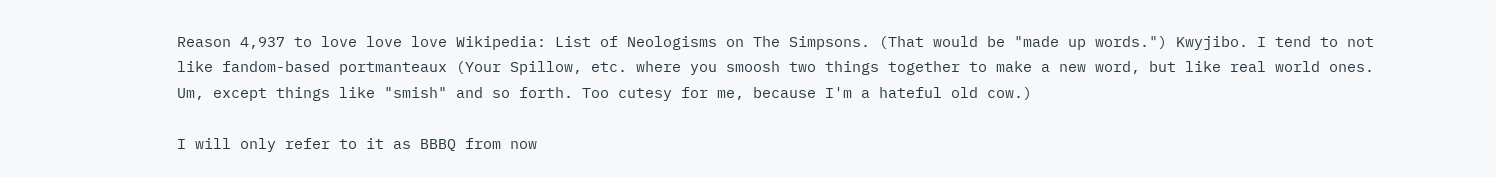Reason 4,937 to love love love Wikipedia: List of Neologisms on The Simpsons. (That would be "made up words.") Kwyjibo. I tend to not like fandom-based portmanteaux (Your Spillow, etc. where you smoosh two things together to make a new word, but like real world ones. Um, except things like "smish" and so forth. Too cutesy for me, because I'm a hateful old cow.)

I will only refer to it as BBBQ from now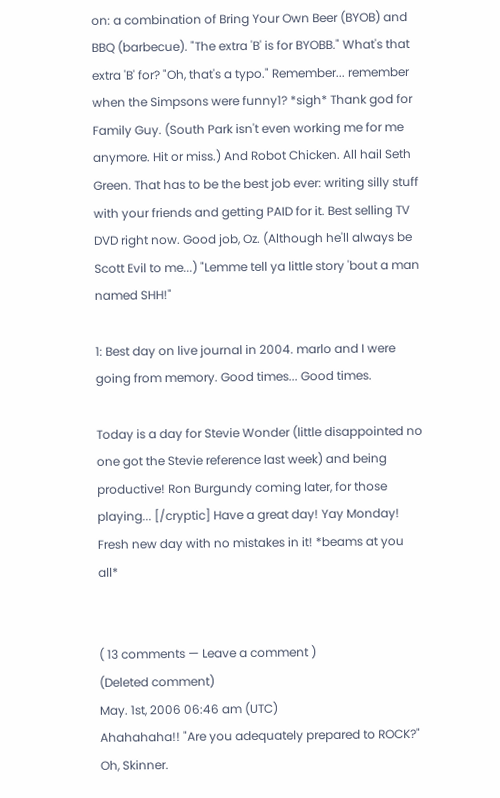on: a combination of Bring Your Own Beer (BYOB) and BBQ (barbecue). "The extra 'B' is for BYOBB." What's that extra 'B' for? "Oh, that's a typo." Remember... remember when the Simpsons were funny1? *sigh* Thank god for Family Guy. (South Park isn't even working me for me anymore. Hit or miss.) And Robot Chicken. All hail Seth Green. That has to be the best job ever: writing silly stuff with your friends and getting PAID for it. Best selling TV DVD right now. Good job, Oz. (Although he'll always be Scott Evil to me...) "Lemme tell ya little story 'bout a man named SHH!"

1: Best day on live journal in 2004. marlo and I were going from memory. Good times... Good times.

Today is a day for Stevie Wonder (little disappointed no one got the Stevie reference last week) and being productive! Ron Burgundy coming later, for those playing... [/cryptic] Have a great day! Yay Monday! Fresh new day with no mistakes in it! *beams at you all*


( 13 comments — Leave a comment )
(Deleted comment)
May. 1st, 2006 06:46 am (UTC)
Ahahahaha!! "Are you adequately prepared to ROCK?" Oh, Skinner.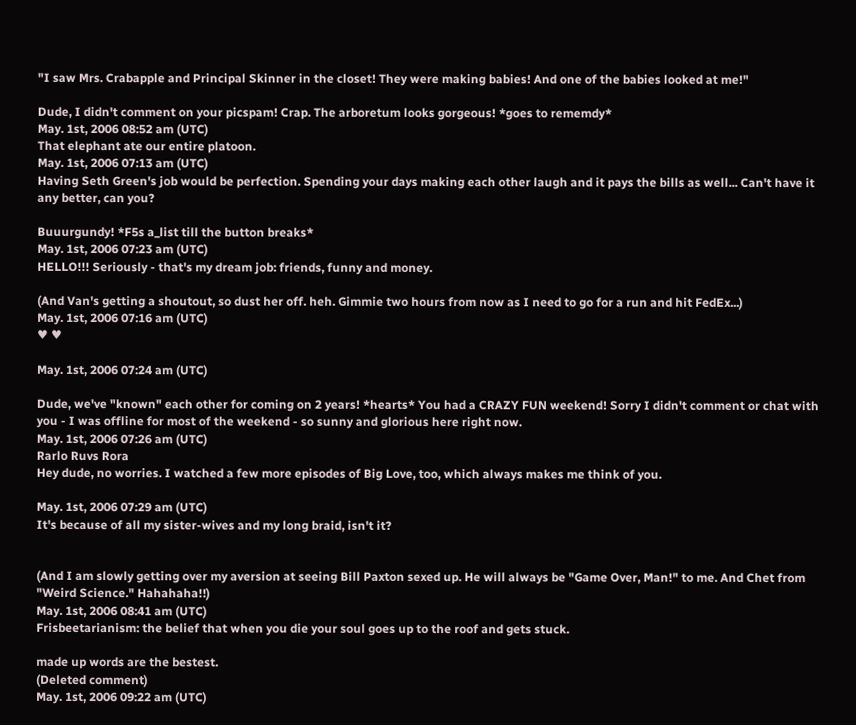"I saw Mrs. Crabapple and Principal Skinner in the closet! They were making babies! And one of the babies looked at me!"

Dude, I didn't comment on your picspam! Crap. The arboretum looks gorgeous! *goes to rememdy*
May. 1st, 2006 08:52 am (UTC)
That elephant ate our entire platoon.
May. 1st, 2006 07:13 am (UTC)
Having Seth Green's job would be perfection. Spending your days making each other laugh and it pays the bills as well... Can't have it any better, can you?

Buuurgundy! *F5s a_list till the button breaks*
May. 1st, 2006 07:23 am (UTC)
HELLO!!! Seriously - that's my dream job: friends, funny and money.

(And Van's getting a shoutout, so dust her off. heh. Gimmie two hours from now as I need to go for a run and hit FedEx...)
May. 1st, 2006 07:16 am (UTC)
♥ ♥

May. 1st, 2006 07:24 am (UTC)

Dude, we've "known" each other for coming on 2 years! *hearts* You had a CRAZY FUN weekend! Sorry I didn't comment or chat with you - I was offline for most of the weekend - so sunny and glorious here right now.
May. 1st, 2006 07:26 am (UTC)
Rarlo Ruvs Rora
Hey dude, no worries. I watched a few more episodes of Big Love, too, which always makes me think of you.

May. 1st, 2006 07:29 am (UTC)
It's because of all my sister-wives and my long braid, isn't it?


(And I am slowly getting over my aversion at seeing Bill Paxton sexed up. He will always be "Game Over, Man!" to me. And Chet from "Weird Science." Hahahaha!!)
May. 1st, 2006 08:41 am (UTC)
Frisbeetarianism: the belief that when you die your soul goes up to the roof and gets stuck.

made up words are the bestest.
(Deleted comment)
May. 1st, 2006 09:22 am (UTC)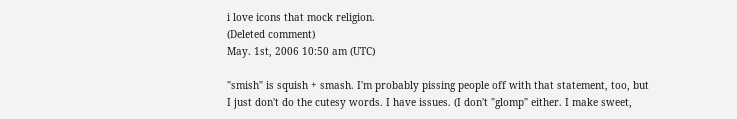i love icons that mock religion.
(Deleted comment)
May. 1st, 2006 10:50 am (UTC)

"smish" is squish + smash. I'm probably pissing people off with that statement, too, but I just don't do the cutesy words. I have issues. (I don't "glomp" either. I make sweet,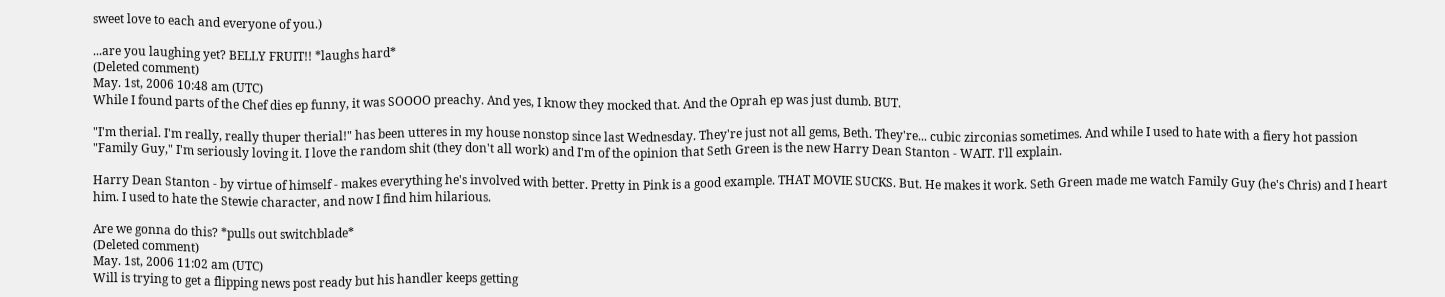sweet love to each and everyone of you.)

...are you laughing yet? BELLY FRUIT!! *laughs hard*
(Deleted comment)
May. 1st, 2006 10:48 am (UTC)
While I found parts of the Chef dies ep funny, it was SOOOO preachy. And yes, I know they mocked that. And the Oprah ep was just dumb. BUT.

"I'm therial. I'm really, really thuper therial!" has been utteres in my house nonstop since last Wednesday. They're just not all gems, Beth. They're... cubic zirconias sometimes. And while I used to hate with a fiery hot passion "Family Guy," I'm seriously loving it. I love the random shit (they don't all work) and I'm of the opinion that Seth Green is the new Harry Dean Stanton - WAIT. I'll explain.

Harry Dean Stanton - by virtue of himself - makes everything he's involved with better. Pretty in Pink is a good example. THAT MOVIE SUCKS. But. He makes it work. Seth Green made me watch Family Guy (he's Chris) and I heart him. I used to hate the Stewie character, and now I find him hilarious.

Are we gonna do this? *pulls out switchblade*
(Deleted comment)
May. 1st, 2006 11:02 am (UTC)
Will is trying to get a flipping news post ready but his handler keeps getting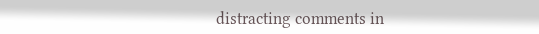distracting comments in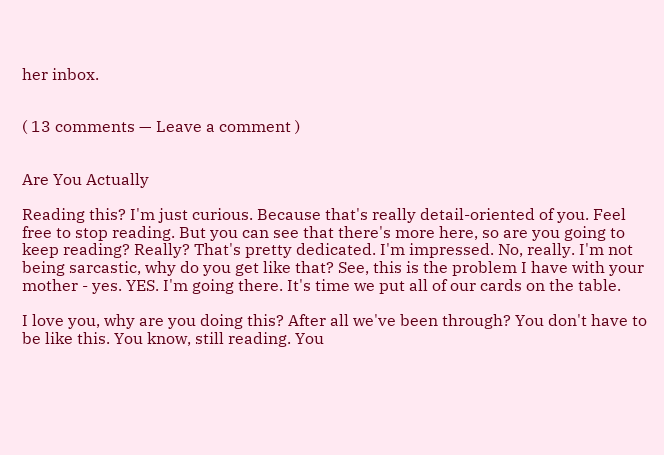her inbox.


( 13 comments — Leave a comment )


Are You Actually

Reading this? I'm just curious. Because that's really detail-oriented of you. Feel free to stop reading. But you can see that there's more here, so are you going to keep reading? Really? That's pretty dedicated. I'm impressed. No, really. I'm not being sarcastic, why do you get like that? See, this is the problem I have with your mother - yes. YES. I'm going there. It's time we put all of our cards on the table.

I love you, why are you doing this? After all we've been through? You don't have to be like this. You know, still reading. You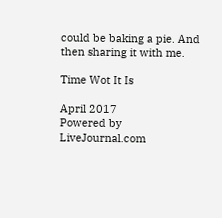could be baking a pie. And then sharing it with me.

Time Wot It Is

April 2017
Powered by LiveJournal.com